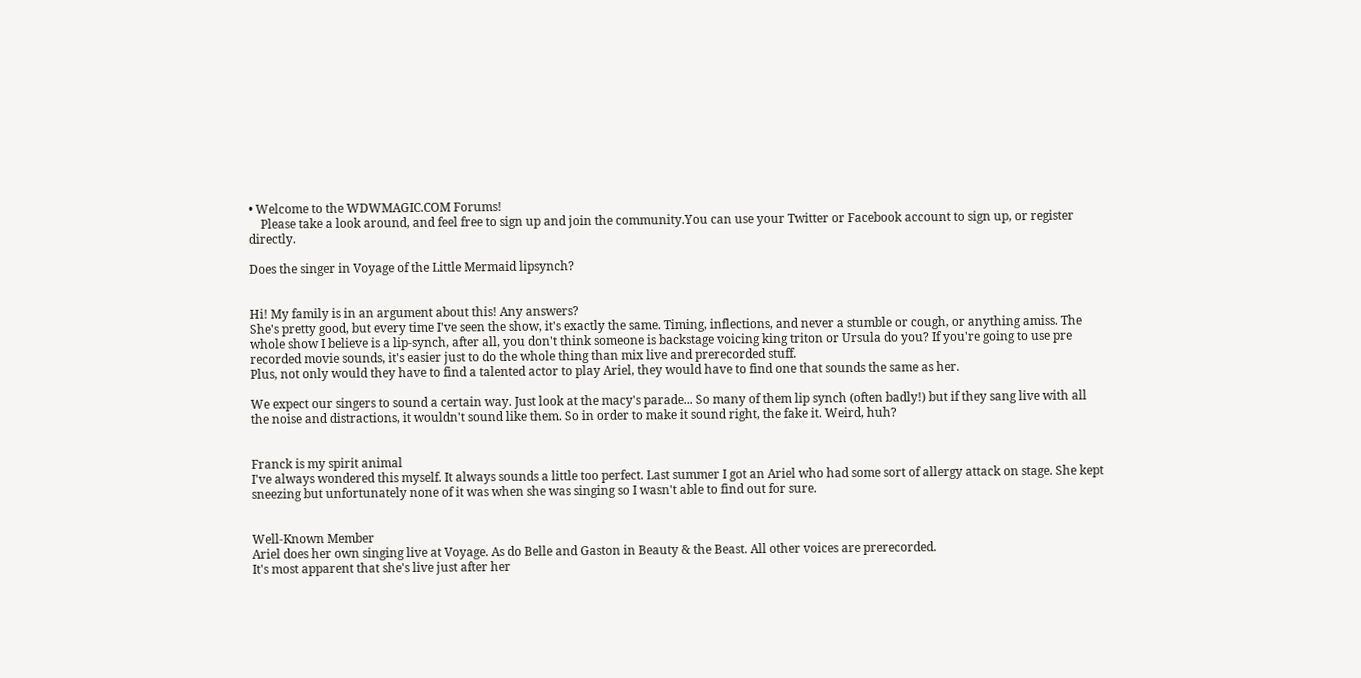• Welcome to the WDWMAGIC.COM Forums!
    Please take a look around, and feel free to sign up and join the community.You can use your Twitter or Facebook account to sign up, or register directly.

Does the singer in Voyage of the Little Mermaid lipsynch?


Hi! My family is in an argument about this! Any answers?
She's pretty good, but every time I've seen the show, it's exactly the same. Timing, inflections, and never a stumble or cough, or anything amiss. The whole show I believe is a lip-synch, after all, you don't think someone is backstage voicing king triton or Ursula do you? If you're going to use pre recorded movie sounds, it's easier just to do the whole thing than mix live and prerecorded stuff.
Plus, not only would they have to find a talented actor to play Ariel, they would have to find one that sounds the same as her.

We expect our singers to sound a certain way. Just look at the macy's parade... So many of them lip synch (often badly!) but if they sang live with all the noise and distractions, it wouldn't sound like them. So in order to make it sound right, the fake it. Weird, huh?


Franck is my spirit animal
I've always wondered this myself. It always sounds a little too perfect. Last summer I got an Ariel who had some sort of allergy attack on stage. She kept sneezing but unfortunately none of it was when she was singing so I wasn't able to find out for sure.


Well-Known Member
Ariel does her own singing live at Voyage. As do Belle and Gaston in Beauty & the Beast. All other voices are prerecorded.
It's most apparent that she's live just after her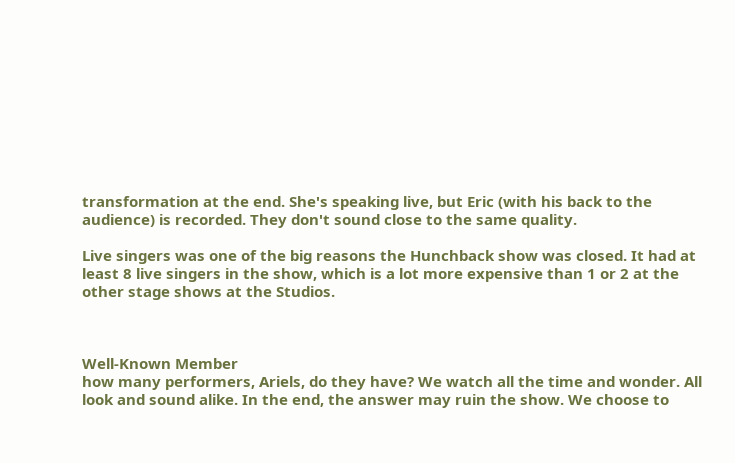transformation at the end. She's speaking live, but Eric (with his back to the audience) is recorded. They don't sound close to the same quality.

Live singers was one of the big reasons the Hunchback show was closed. It had at least 8 live singers in the show, which is a lot more expensive than 1 or 2 at the other stage shows at the Studios.



Well-Known Member
how many performers, Ariels, do they have? We watch all the time and wonder. All look and sound alike. In the end, the answer may ruin the show. We choose to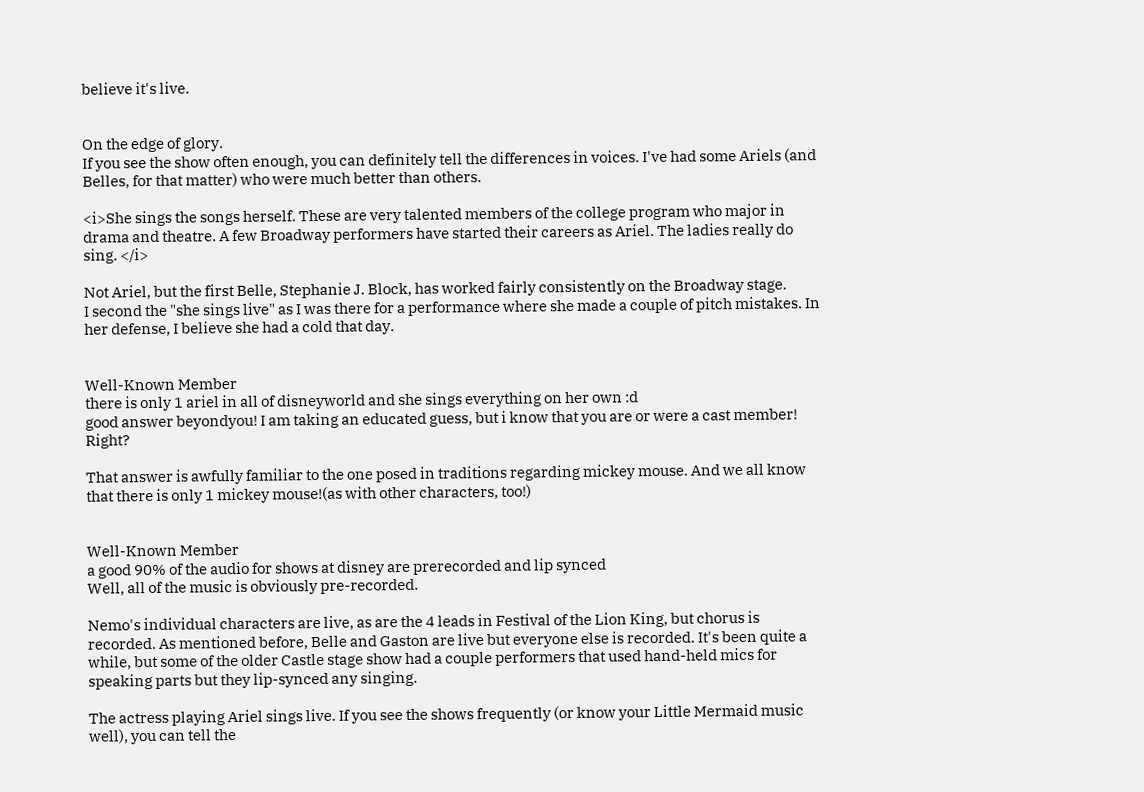believe it's live.


On the edge of glory.
If you see the show often enough, you can definitely tell the differences in voices. I've had some Ariels (and Belles, for that matter) who were much better than others.

<i>She sings the songs herself. These are very talented members of the college program who major in drama and theatre. A few Broadway performers have started their careers as Ariel. The ladies really do sing. </i>

Not Ariel, but the first Belle, Stephanie J. Block, has worked fairly consistently on the Broadway stage.
I second the "she sings live" as I was there for a performance where she made a couple of pitch mistakes. In her defense, I believe she had a cold that day.


Well-Known Member
there is only 1 ariel in all of disneyworld and she sings everything on her own :d
good answer beyondyou! I am taking an educated guess, but i know that you are or were a cast member! Right?

That answer is awfully familiar to the one posed in traditions regarding mickey mouse. And we all know that there is only 1 mickey mouse!(as with other characters, too!)


Well-Known Member
a good 90% of the audio for shows at disney are prerecorded and lip synced
Well, all of the music is obviously pre-recorded.

Nemo's individual characters are live, as are the 4 leads in Festival of the Lion King, but chorus is recorded. As mentioned before, Belle and Gaston are live but everyone else is recorded. It's been quite a while, but some of the older Castle stage show had a couple performers that used hand-held mics for speaking parts but they lip-synced any singing.

The actress playing Ariel sings live. If you see the shows frequently (or know your Little Mermaid music well), you can tell the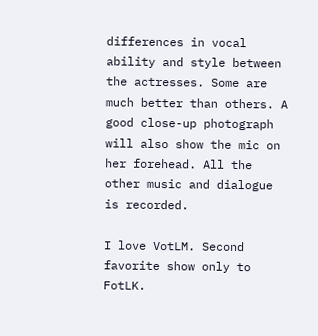differences in vocal ability and style between the actresses. Some are much better than others. A good close-up photograph will also show the mic on her forehead. All the other music and dialogue is recorded.

I love VotLM. Second favorite show only to FotLK.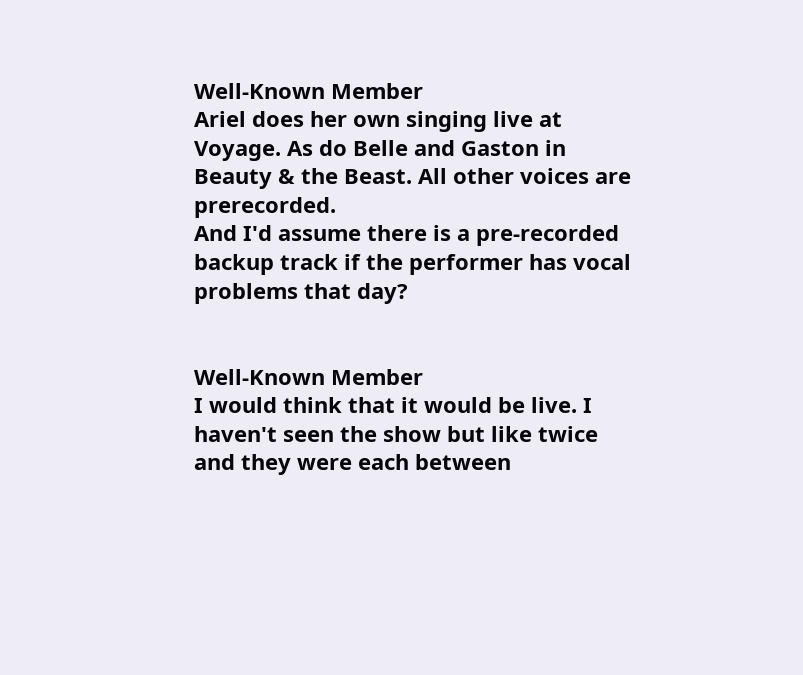Well-Known Member
Ariel does her own singing live at Voyage. As do Belle and Gaston in Beauty & the Beast. All other voices are prerecorded.
And I'd assume there is a pre-recorded backup track if the performer has vocal problems that day?


Well-Known Member
I would think that it would be live. I haven't seen the show but like twice and they were each between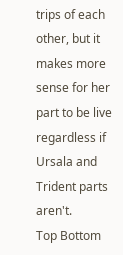trips of each other, but it makes more sense for her part to be live regardless if Ursala and Trident parts aren't.
Top Bottom